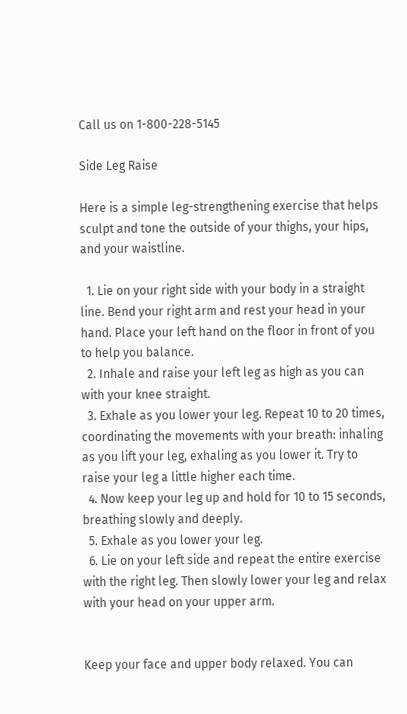Call us on 1-800-228-5145

Side Leg Raise

Here is a simple leg-strengthening exercise that helps sculpt and tone the outside of your thighs, your hips, and your waistline.

  1. Lie on your right side with your body in a straight line. Bend your right arm and rest your head in your hand. Place your left hand on the floor in front of you to help you balance.
  2. Inhale and raise your left leg as high as you can with your knee straight.
  3. Exhale as you lower your leg. Repeat 10 to 20 times, coordinating the movements with your breath: inhaling as you lift your leg, exhaling as you lower it. Try to raise your leg a little higher each time.
  4. Now keep your leg up and hold for 10 to 15 seconds, breathing slowly and deeply.
  5. Exhale as you lower your leg.
  6. Lie on your left side and repeat the entire exercise with the right leg. Then slowly lower your leg and relax with your head on your upper arm.


Keep your face and upper body relaxed. You can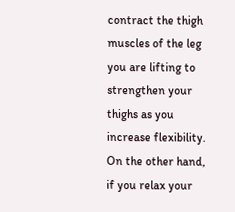contract the thigh muscles of the leg you are lifting to strengthen your thighs as you increase flexibility. On the other hand, if you relax your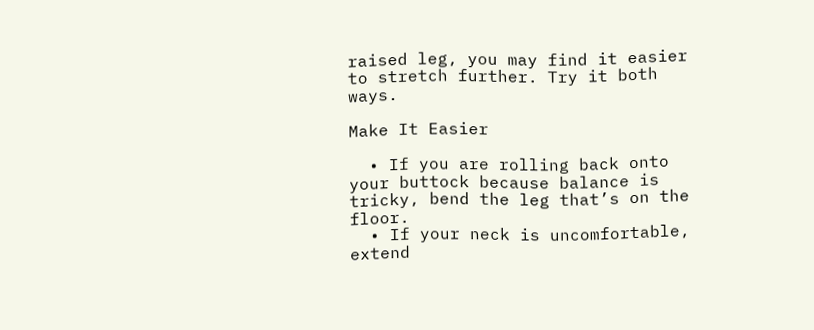raised leg, you may find it easier to stretch further. Try it both ways.

Make It Easier

  • If you are rolling back onto your buttock because balance is tricky, bend the leg that’s on the floor.
  • If your neck is uncomfortable, extend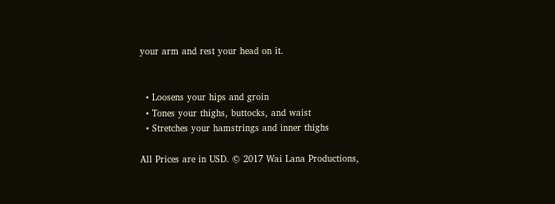your arm and rest your head on it.


  • Loosens your hips and groin
  • Tones your thighs, buttocks, and waist
  • Stretches your hamstrings and inner thighs

All Prices are in USD. © 2017 Wai Lana Productions,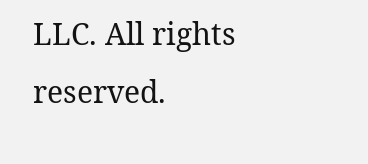LLC. All rights reserved.